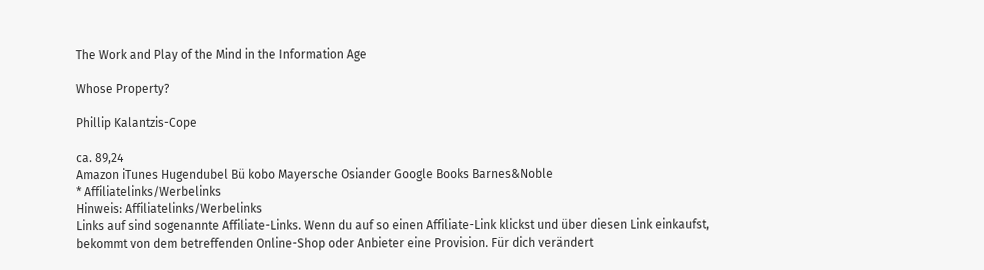The Work and Play of the Mind in the Information Age

Whose Property?

Phillip Kalantzis-Cope

ca. 89,24
Amazon iTunes Hugendubel Bü kobo Mayersche Osiander Google Books Barnes&Noble
* Affiliatelinks/Werbelinks
Hinweis: Affiliatelinks/Werbelinks
Links auf sind sogenannte Affiliate-Links. Wenn du auf so einen Affiliate-Link klickst und über diesen Link einkaufst, bekommt von dem betreffenden Online-Shop oder Anbieter eine Provision. Für dich verändert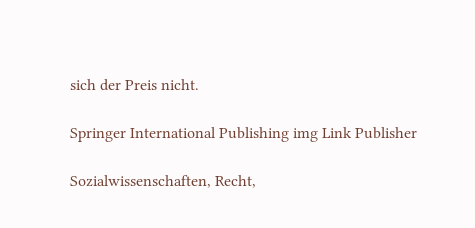sich der Preis nicht.

Springer International Publishing img Link Publisher

Sozialwissenschaften, Recht,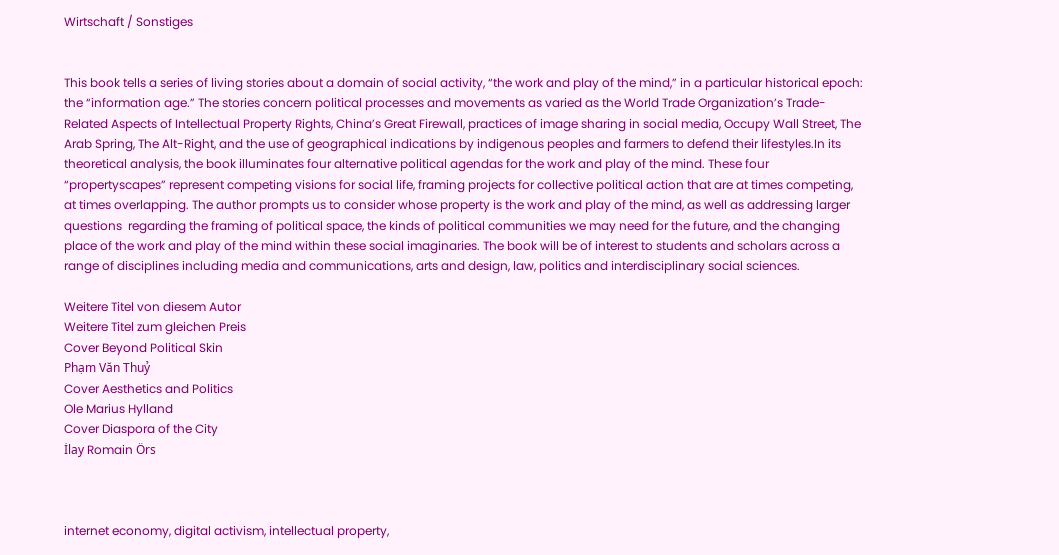Wirtschaft / Sonstiges


This book tells a series of living stories about a domain of social activity, “the work and play of the mind,” in a particular historical epoch: the “information age.” The stories concern political processes and movements as varied as the World Trade Organization’s Trade-Related Aspects of Intellectual Property Rights, China’s Great Firewall, practices of image sharing in social media, Occupy Wall Street, The Arab Spring, The Alt-Right, and the use of geographical indications by indigenous peoples and farmers to defend their lifestyles.In its theoretical analysis, the book illuminates four alternative political agendas for the work and play of the mind. These four “propertyscapes” represent competing visions for social life, framing projects for collective political action that are at times competing, at times overlapping. The author prompts us to consider whose property is the work and play of the mind, as well as addressing larger questions  regarding the framing of political space, the kinds of political communities we may need for the future, and the changing place of the work and play of the mind within these social imaginaries. The book will be of interest to students and scholars across a range of disciplines including media and communications, arts and design, law, politics and interdisciplinary social sciences.

Weitere Titel von diesem Autor
Weitere Titel zum gleichen Preis
Cover Beyond Political Skin
Phạm Văn Thuỷ
Cover Aesthetics and Politics
Ole Marius Hylland
Cover Diaspora of the City
İlay Romain Örs



internet economy, digital activism, intellectual property,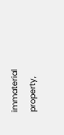immaterial property,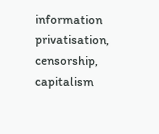information privatisation, censorship, capitalism